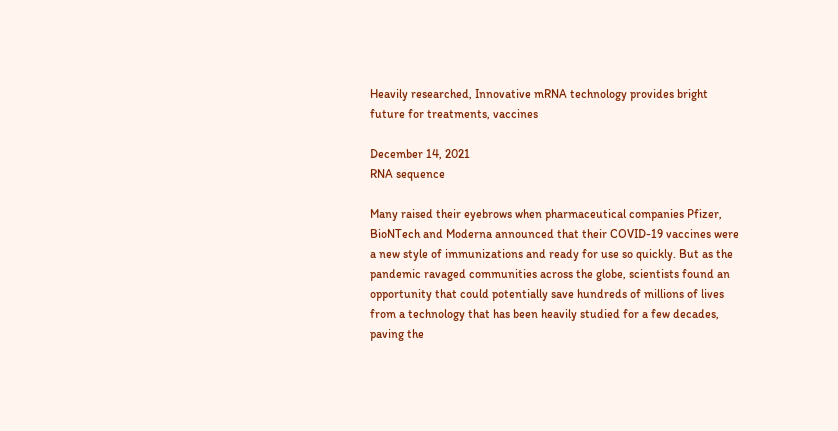Heavily researched, Innovative mRNA technology provides bright future for treatments, vaccines

December 14, 2021
RNA sequence

Many raised their eyebrows when pharmaceutical companies Pfizer, BioNTech and Moderna announced that their COVID-19 vaccines were a new style of immunizations and ready for use so quickly. But as the pandemic ravaged communities across the globe, scientists found an opportunity that could potentially save hundreds of millions of lives from a technology that has been heavily studied for a few decades, paving the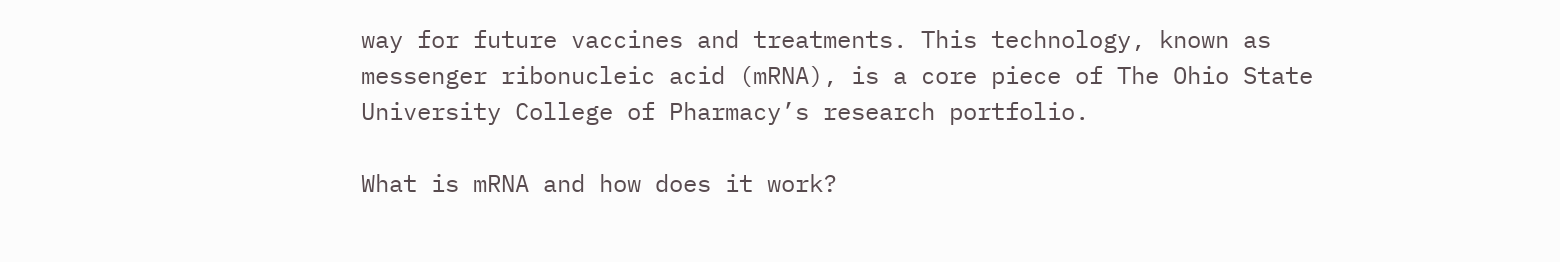way for future vaccines and treatments. This technology, known as messenger ribonucleic acid (mRNA), is a core piece of The Ohio State University College of Pharmacy’s research portfolio.

What is mRNA and how does it work?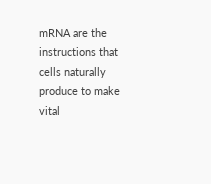mRNA are the instructions that cells naturally produce to make vital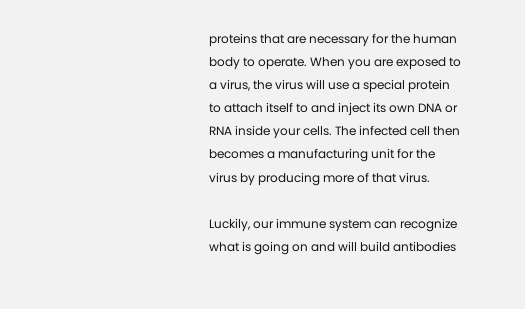proteins that are necessary for the human body to operate. When you are exposed to a virus, the virus will use a special protein to attach itself to and inject its own DNA or RNA inside your cells. The infected cell then becomes a manufacturing unit for the virus by producing more of that virus.

Luckily, our immune system can recognize what is going on and will build antibodies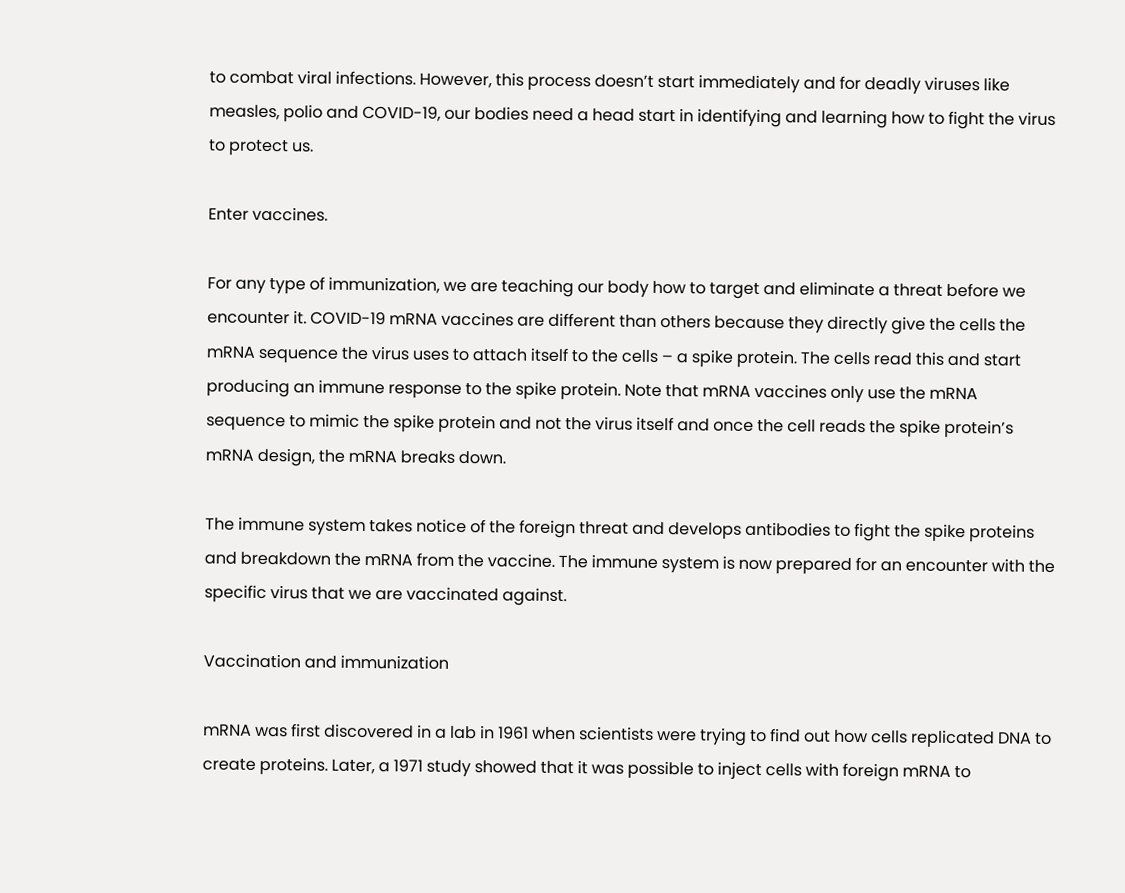to combat viral infections. However, this process doesn’t start immediately and for deadly viruses like measles, polio and COVID-19, our bodies need a head start in identifying and learning how to fight the virus to protect us.

Enter vaccines.

For any type of immunization, we are teaching our body how to target and eliminate a threat before we encounter it. COVID-19 mRNA vaccines are different than others because they directly give the cells the mRNA sequence the virus uses to attach itself to the cells – a spike protein. The cells read this and start producing an immune response to the spike protein. Note that mRNA vaccines only use the mRNA sequence to mimic the spike protein and not the virus itself and once the cell reads the spike protein’s mRNA design, the mRNA breaks down.

The immune system takes notice of the foreign threat and develops antibodies to fight the spike proteins and breakdown the mRNA from the vaccine. The immune system is now prepared for an encounter with the specific virus that we are vaccinated against.

Vaccination and immunization

mRNA was first discovered in a lab in 1961 when scientists were trying to find out how cells replicated DNA to create proteins. Later, a 1971 study showed that it was possible to inject cells with foreign mRNA to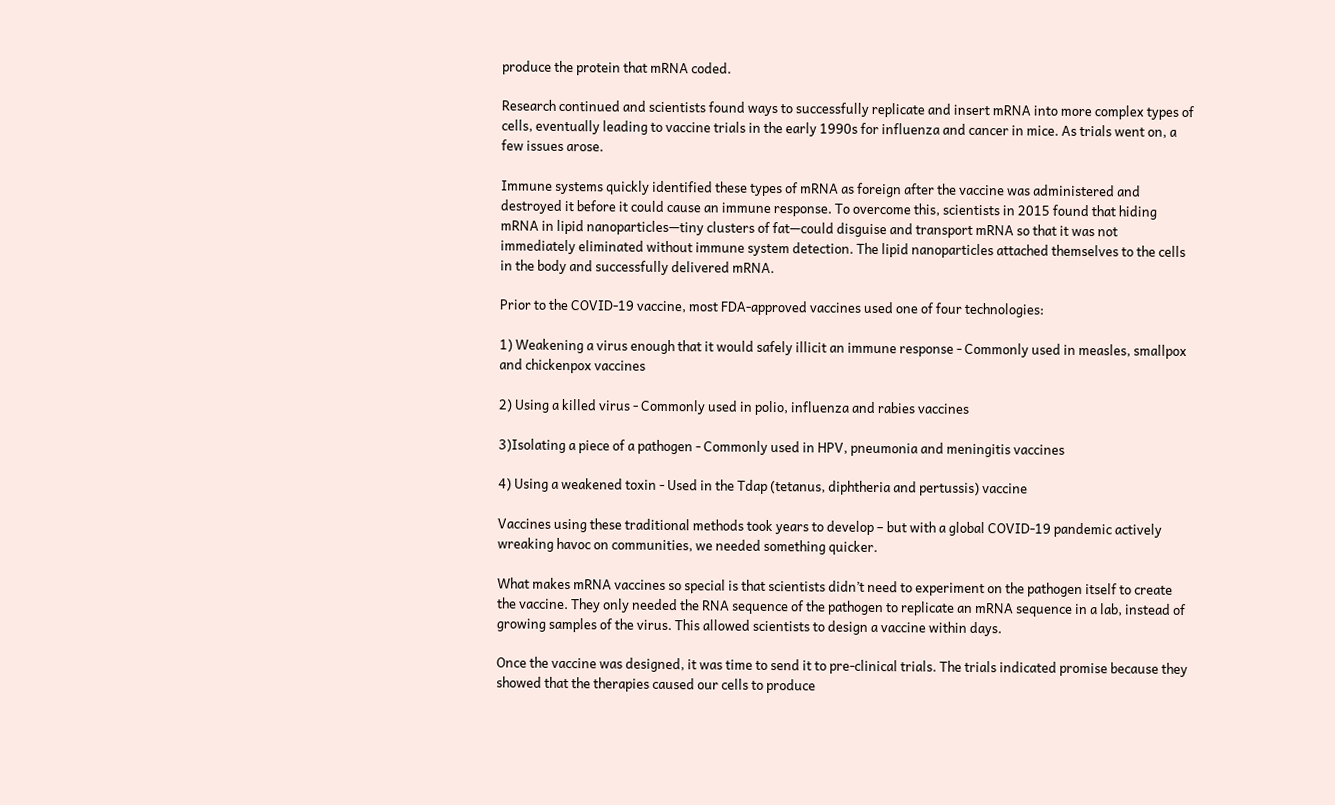produce the protein that mRNA coded.

Research continued and scientists found ways to successfully replicate and insert mRNA into more complex types of cells, eventually leading to vaccine trials in the early 1990s for influenza and cancer in mice. As trials went on, a few issues arose.

Immune systems quickly identified these types of mRNA as foreign after the vaccine was administered and destroyed it before it could cause an immune response. To overcome this, scientists in 2015 found that hiding mRNA in lipid nanoparticles—tiny clusters of fat—could disguise and transport mRNA so that it was not immediately eliminated without immune system detection. The lipid nanoparticles attached themselves to the cells in the body and successfully delivered mRNA.

Prior to the COVID-19 vaccine, most FDA-approved vaccines used one of four technologies:

1) Weakening a virus enough that it would safely illicit an immune response - Commonly used in measles, smallpox and chickenpox vaccines

2) Using a killed virus - Commonly used in polio, influenza and rabies vaccines

3)Isolating a piece of a pathogen - Commonly used in HPV, pneumonia and meningitis vaccines

4) Using a weakened toxin - Used in the Tdap (tetanus, diphtheria and pertussis) vaccine

Vaccines using these traditional methods took years to develop – but with a global COVID-19 pandemic actively wreaking havoc on communities, we needed something quicker.

What makes mRNA vaccines so special is that scientists didn’t need to experiment on the pathogen itself to create the vaccine. They only needed the RNA sequence of the pathogen to replicate an mRNA sequence in a lab, instead of growing samples of the virus. This allowed scientists to design a vaccine within days.

Once the vaccine was designed, it was time to send it to pre-clinical trials. The trials indicated promise because they showed that the therapies caused our cells to produce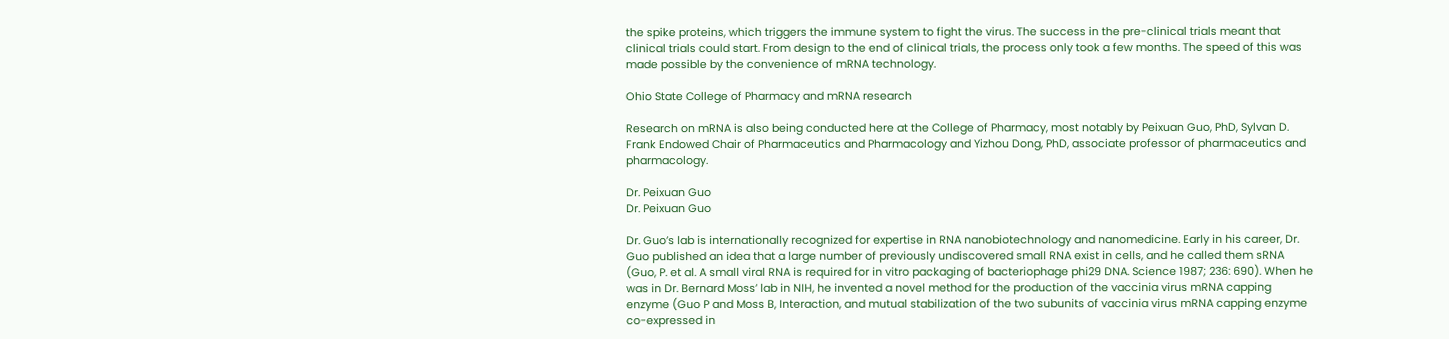the spike proteins, which triggers the immune system to fight the virus. The success in the pre-clinical trials meant that clinical trials could start. From design to the end of clinical trials, the process only took a few months. The speed of this was made possible by the convenience of mRNA technology.

Ohio State College of Pharmacy and mRNA research

Research on mRNA is also being conducted here at the College of Pharmacy, most notably by Peixuan Guo, PhD, Sylvan D. Frank Endowed Chair of Pharmaceutics and Pharmacology and Yizhou Dong, PhD, associate professor of pharmaceutics and pharmacology.

Dr. Peixuan Guo
Dr. Peixuan Guo

Dr. Guo’s lab is internationally recognized for expertise in RNA nanobiotechnology and nanomedicine. Early in his career, Dr. Guo published an idea that a large number of previously undiscovered small RNA exist in cells, and he called them sRNA (Guo, P. et al. A small viral RNA is required for in vitro packaging of bacteriophage phi29 DNA. Science 1987; 236: 690). When he was in Dr. Bernard Moss’ lab in NIH, he invented a novel method for the production of the vaccinia virus mRNA capping enzyme (Guo P and Moss B, Interaction, and mutual stabilization of the two subunits of vaccinia virus mRNA capping enzyme co-expressed in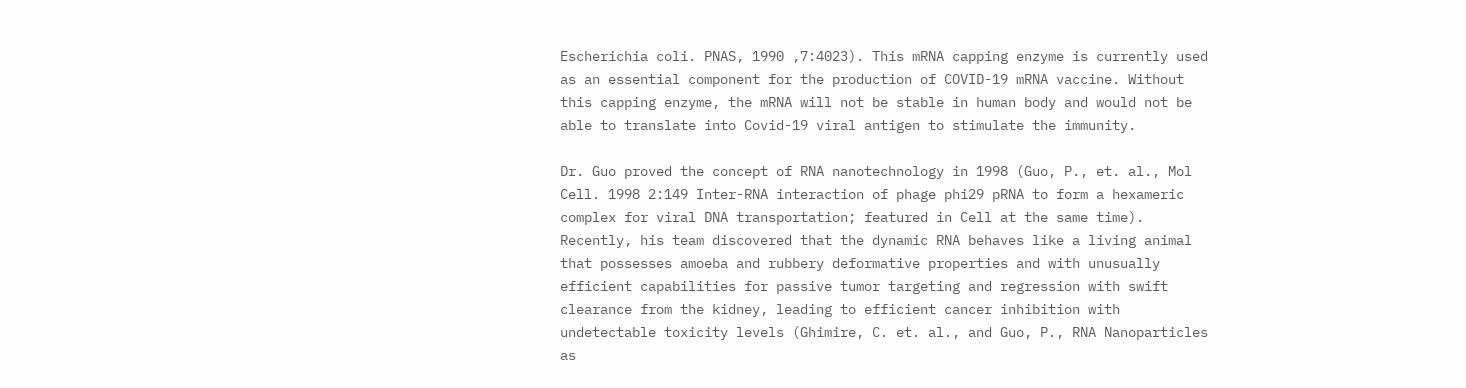Escherichia coli. PNAS, 1990 ,7:4023). This mRNA capping enzyme is currently used as an essential component for the production of COVID-19 mRNA vaccine. Without this capping enzyme, the mRNA will not be stable in human body and would not be able to translate into Covid-19 viral antigen to stimulate the immunity.

Dr. Guo proved the concept of RNA nanotechnology in 1998 (Guo, P., et. al., Mol Cell. 1998 2:149 Inter-RNA interaction of phage phi29 pRNA to form a hexameric complex for viral DNA transportation; featured in Cell at the same time). Recently, his team discovered that the dynamic RNA behaves like a living animal that possesses amoeba and rubbery deformative properties and with unusually efficient capabilities for passive tumor targeting and regression with swift clearance from the kidney, leading to efficient cancer inhibition with undetectable toxicity levels (Ghimire, C. et. al., and Guo, P., RNA Nanoparticles as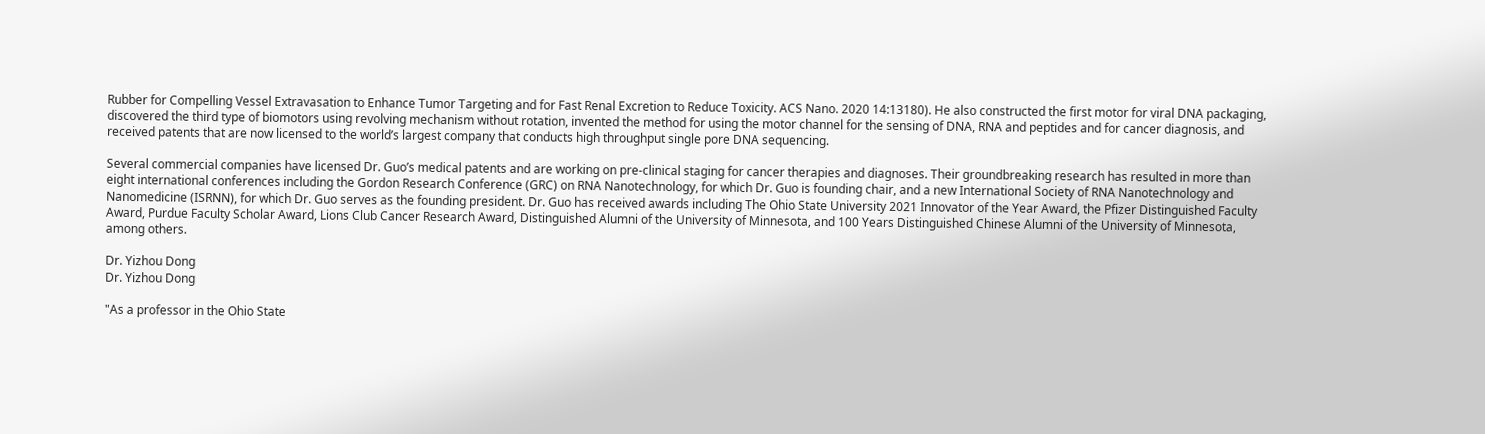Rubber for Compelling Vessel Extravasation to Enhance Tumor Targeting and for Fast Renal Excretion to Reduce Toxicity. ACS Nano. 2020 14:13180). He also constructed the first motor for viral DNA packaging, discovered the third type of biomotors using revolving mechanism without rotation, invented the method for using the motor channel for the sensing of DNA, RNA and peptides and for cancer diagnosis, and received patents that are now licensed to the world’s largest company that conducts high throughput single pore DNA sequencing.

Several commercial companies have licensed Dr. Guo’s medical patents and are working on pre-clinical staging for cancer therapies and diagnoses. Their groundbreaking research has resulted in more than eight international conferences including the Gordon Research Conference (GRC) on RNA Nanotechnology, for which Dr. Guo is founding chair, and a new International Society of RNA Nanotechnology and Nanomedicine (ISRNN), for which Dr. Guo serves as the founding president. Dr. Guo has received awards including The Ohio State University 2021 Innovator of the Year Award, the Pfizer Distinguished Faculty Award, Purdue Faculty Scholar Award, Lions Club Cancer Research Award, Distinguished Alumni of the University of Minnesota, and 100 Years Distinguished Chinese Alumni of the University of Minnesota, among others.

Dr. Yizhou Dong
Dr. Yizhou Dong

"As a professor in the Ohio State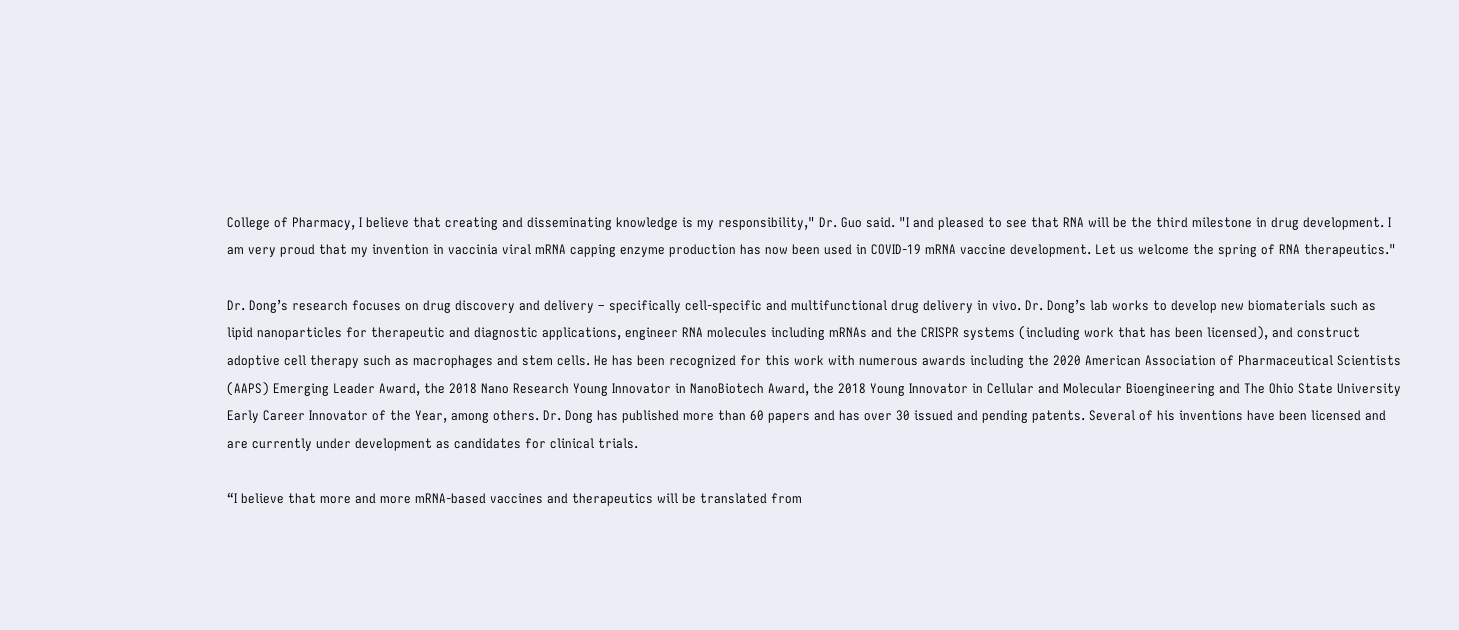College of Pharmacy, I believe that creating and disseminating knowledge is my responsibility," Dr. Guo said. "I and pleased to see that RNA will be the third milestone in drug development. I am very proud that my invention in vaccinia viral mRNA capping enzyme production has now been used in COVID-19 mRNA vaccine development. Let us welcome the spring of RNA therapeutics."

Dr. Dong’s research focuses on drug discovery and delivery – specifically cell-specific and multifunctional drug delivery in vivo. Dr. Dong’s lab works to develop new biomaterials such as lipid nanoparticles for therapeutic and diagnostic applications, engineer RNA molecules including mRNAs and the CRISPR systems (including work that has been licensed), and construct adoptive cell therapy such as macrophages and stem cells. He has been recognized for this work with numerous awards including the 2020 American Association of Pharmaceutical Scientists (AAPS) Emerging Leader Award, the 2018 Nano Research Young Innovator in NanoBiotech Award, the 2018 Young Innovator in Cellular and Molecular Bioengineering and The Ohio State University Early Career Innovator of the Year, among others. Dr. Dong has published more than 60 papers and has over 30 issued and pending patents. Several of his inventions have been licensed and are currently under development as candidates for clinical trials.

“I believe that more and more mRNA-based vaccines and therapeutics will be translated from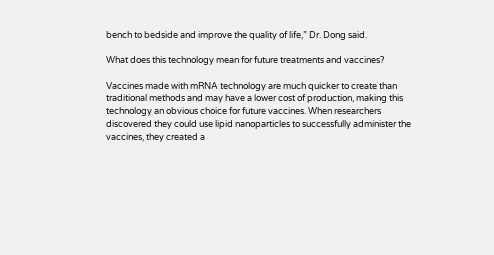bench to bedside and improve the quality of life,” Dr. Dong said.

What does this technology mean for future treatments and vaccines?

Vaccines made with mRNA technology are much quicker to create than traditional methods and may have a lower cost of production, making this technology an obvious choice for future vaccines. When researchers discovered they could use lipid nanoparticles to successfully administer the vaccines, they created a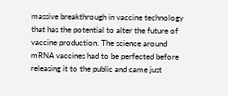massive breakthrough in vaccine technology that has the potential to alter the future of vaccine production. The science around mRNA vaccines had to be perfected before releasing it to the public and came just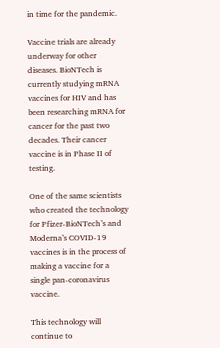in time for the pandemic.

Vaccine trials are already underway for other diseases. BioNTech is currently studying mRNA vaccines for HIV and has been researching mRNA for cancer for the past two decades. Their cancer vaccine is in Phase II of testing.

One of the same scientists who created the technology for Pfizer-BioNTech’s and Moderna’s COVID-19 vaccines is in the process of making a vaccine for a single pan-coronavirus vaccine.

This technology will continue to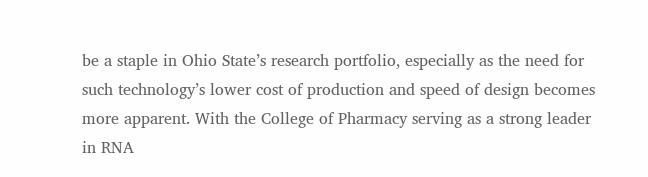be a staple in Ohio State’s research portfolio, especially as the need for such technology’s lower cost of production and speed of design becomes more apparent. With the College of Pharmacy serving as a strong leader in RNA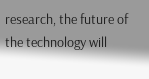research, the future of the technology will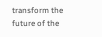transform the future of the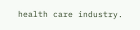health care industry.